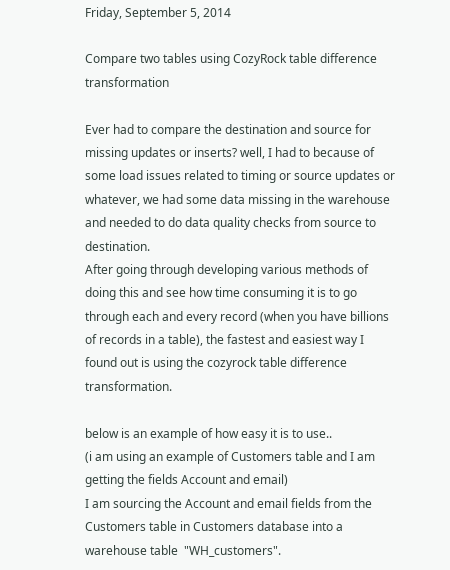Friday, September 5, 2014

Compare two tables using CozyRock table difference transformation

Ever had to compare the destination and source for missing updates or inserts? well, I had to because of some load issues related to timing or source updates or whatever, we had some data missing in the warehouse and needed to do data quality checks from source to destination.
After going through developing various methods of doing this and see how time consuming it is to go through each and every record (when you have billions of records in a table), the fastest and easiest way I found out is using the cozyrock table difference transformation.

below is an example of how easy it is to use..
(i am using an example of Customers table and I am getting the fields Account and email)
I am sourcing the Account and email fields from the Customers table in Customers database into a warehouse table  "WH_customers".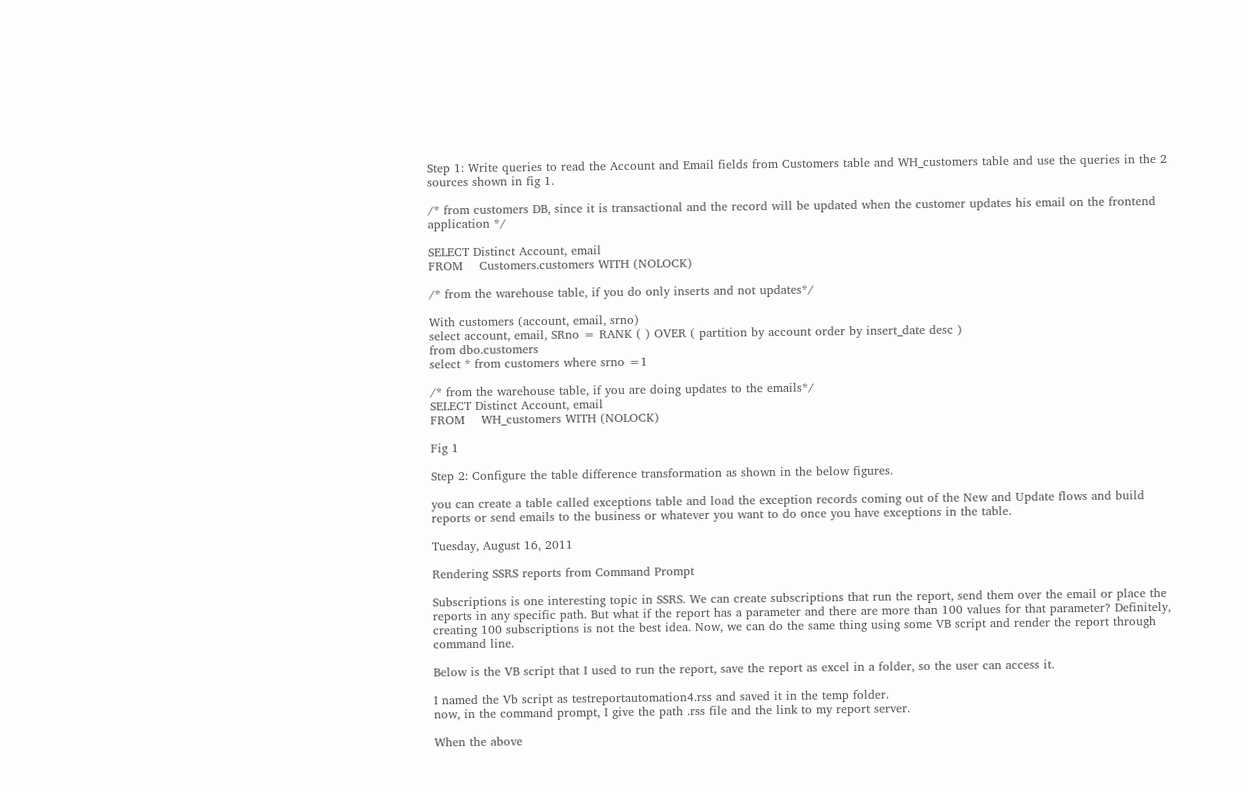Step 1: Write queries to read the Account and Email fields from Customers table and WH_customers table and use the queries in the 2 sources shown in fig 1.

/* from customers DB, since it is transactional and the record will be updated when the customer updates his email on the frontend application */

SELECT Distinct Account, email
FROM    Customers.customers WITH (NOLOCK)

/* from the warehouse table, if you do only inserts and not updates*/

With customers (account, email, srno)
select account, email, SRno = RANK ( ) OVER ( partition by account order by insert_date desc )
from dbo.customers
select * from customers where srno =1

/* from the warehouse table, if you are doing updates to the emails*/
SELECT Distinct Account, email
FROM    WH_customers WITH (NOLOCK)

Fig 1

Step 2: Configure the table difference transformation as shown in the below figures.

you can create a table called exceptions table and load the exception records coming out of the New and Update flows and build reports or send emails to the business or whatever you want to do once you have exceptions in the table.

Tuesday, August 16, 2011

Rendering SSRS reports from Command Prompt

Subscriptions is one interesting topic in SSRS. We can create subscriptions that run the report, send them over the email or place the reports in any specific path. But what if the report has a parameter and there are more than 100 values for that parameter? Definitely, creating 100 subscriptions is not the best idea. Now, we can do the same thing using some VB script and render the report through command line.

Below is the VB script that I used to run the report, save the report as excel in a folder, so the user can access it.

I named the Vb script as testreportautomation4.rss and saved it in the temp folder.
now, in the command prompt, I give the path .rss file and the link to my report server.

When the above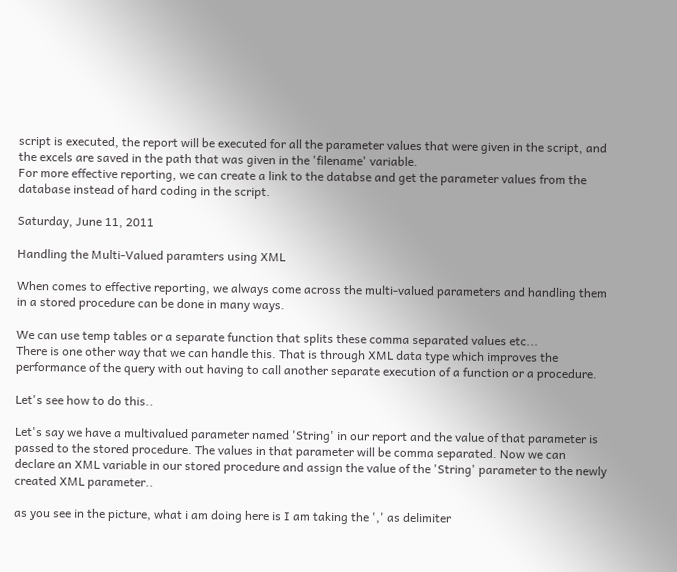script is executed, the report will be executed for all the parameter values that were given in the script, and the excels are saved in the path that was given in the 'filename' variable.
For more effective reporting, we can create a link to the databse and get the parameter values from the database instead of hard coding in the script.

Saturday, June 11, 2011

Handling the Multi-Valued paramters using XML

When comes to effective reporting, we always come across the multi-valued parameters and handling them in a stored procedure can be done in many ways.

We can use temp tables or a separate function that splits these comma separated values etc...
There is one other way that we can handle this. That is through XML data type which improves the performance of the query with out having to call another separate execution of a function or a procedure.

Let's see how to do this..

Let's say we have a multivalued parameter named 'String' in our report and the value of that parameter is passed to the stored procedure. The values in that parameter will be comma separated. Now we can declare an XML variable in our stored procedure and assign the value of the 'String' parameter to the newly created XML parameter..

as you see in the picture, what i am doing here is I am taking the ',' as delimiter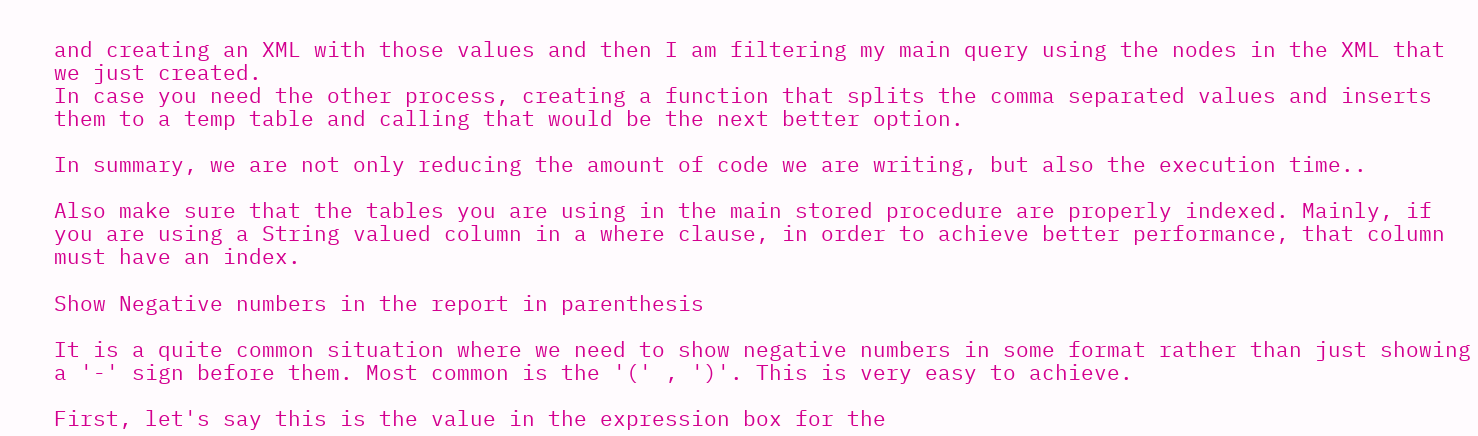and creating an XML with those values and then I am filtering my main query using the nodes in the XML that we just created.
In case you need the other process, creating a function that splits the comma separated values and inserts them to a temp table and calling that would be the next better option.

In summary, we are not only reducing the amount of code we are writing, but also the execution time..

Also make sure that the tables you are using in the main stored procedure are properly indexed. Mainly, if you are using a String valued column in a where clause, in order to achieve better performance, that column must have an index.

Show Negative numbers in the report in parenthesis

It is a quite common situation where we need to show negative numbers in some format rather than just showing a '-' sign before them. Most common is the '(' , ')'. This is very easy to achieve.

First, let's say this is the value in the expression box for the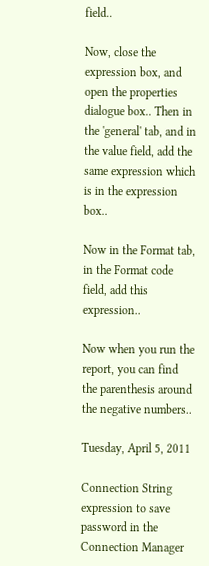field..

Now, close the expression box, and open the properties dialogue box.. Then in the 'general' tab, and in the value field, add the same expression which is in the expression box..

Now in the Format tab, in the Format code field, add this expression..

Now when you run the report, you can find the parenthesis around the negative numbers..

Tuesday, April 5, 2011

Connection String expression to save password in the Connection Manager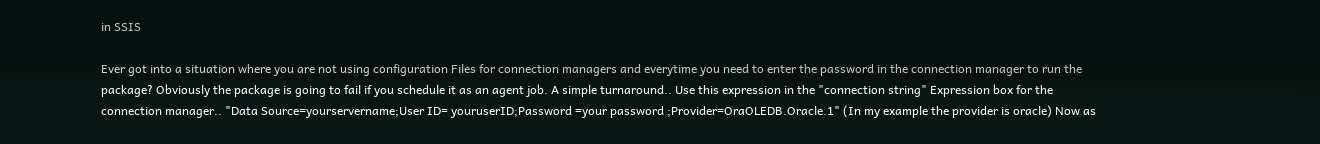in SSIS

Ever got into a situation where you are not using configuration Files for connection managers and everytime you need to enter the password in the connection manager to run the package? Obviously the package is going to fail if you schedule it as an agent job. A simple turnaround.. Use this expression in the "connection string" Expression box for the connection manager.. "Data Source=yourservername;User ID= youruserID;Password =your password ;Provider=OraOLEDB.Oracle.1" (In my example the provider is oracle) Now as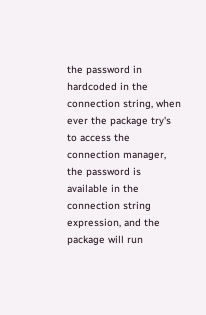the password in hardcoded in the connection string, when ever the package try's to access the connection manager, the password is available in the connection string expression, and the package will run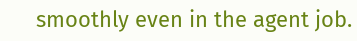smoothly even in the agent job.